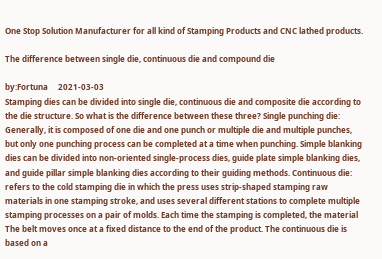One Stop Solution Manufacturer for all kind of Stamping Products and CNC lathed products.

The difference between single die, continuous die and compound die

by:Fortuna     2021-03-03
Stamping dies can be divided into single die, continuous die and composite die according to the die structure. So what is the difference between these three? Single punching die: Generally, it is composed of one die and one punch or multiple die and multiple punches, but only one punching process can be completed at a time when punching. Simple blanking dies can be divided into non-oriented single-process dies, guide plate simple blanking dies, and guide pillar simple blanking dies according to their guiding methods. Continuous die: refers to the cold stamping die in which the press uses strip-shaped stamping raw materials in one stamping stroke, and uses several different stations to complete multiple stamping processes on a pair of molds. Each time the stamping is completed, the material The belt moves once at a fixed distance to the end of the product. The continuous die is based on a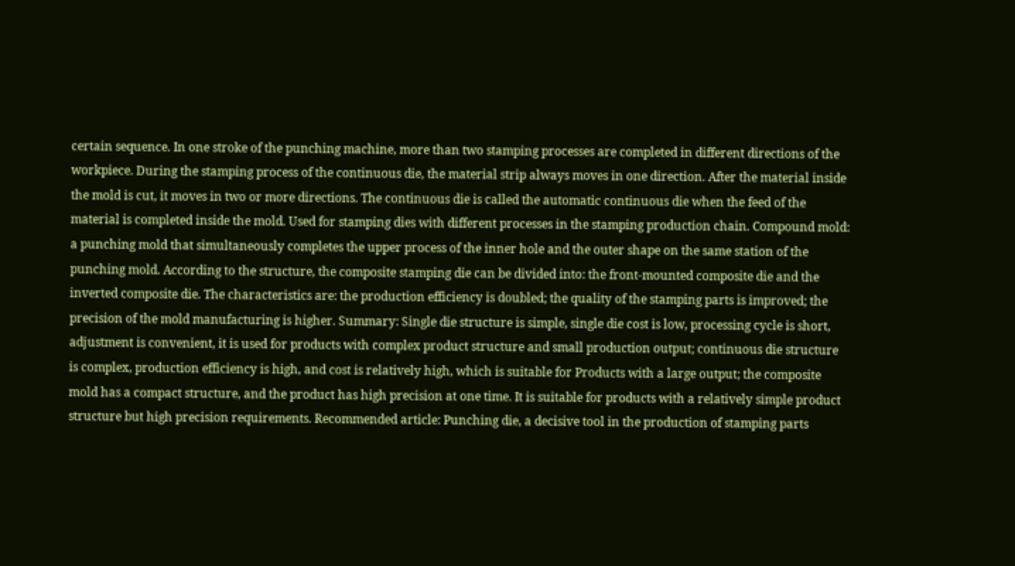certain sequence. In one stroke of the punching machine, more than two stamping processes are completed in different directions of the workpiece. During the stamping process of the continuous die, the material strip always moves in one direction. After the material inside the mold is cut, it moves in two or more directions. The continuous die is called the automatic continuous die when the feed of the material is completed inside the mold. Used for stamping dies with different processes in the stamping production chain. Compound mold: a punching mold that simultaneously completes the upper process of the inner hole and the outer shape on the same station of the punching mold. According to the structure, the composite stamping die can be divided into: the front-mounted composite die and the inverted composite die. The characteristics are: the production efficiency is doubled; the quality of the stamping parts is improved; the precision of the mold manufacturing is higher. Summary: Single die structure is simple, single die cost is low, processing cycle is short, adjustment is convenient, it is used for products with complex product structure and small production output; continuous die structure is complex, production efficiency is high, and cost is relatively high, which is suitable for Products with a large output; the composite mold has a compact structure, and the product has high precision at one time. It is suitable for products with a relatively simple product structure but high precision requirements. Recommended article: Punching die, a decisive tool in the production of stamping parts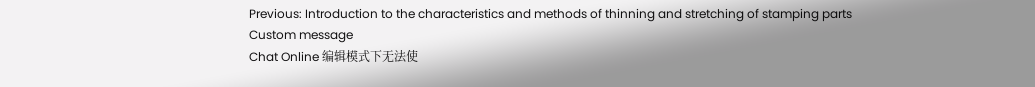Previous: Introduction to the characteristics and methods of thinning and stretching of stamping parts
Custom message
Chat Online 编辑模式下无法使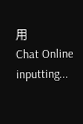用
Chat Online inputting...